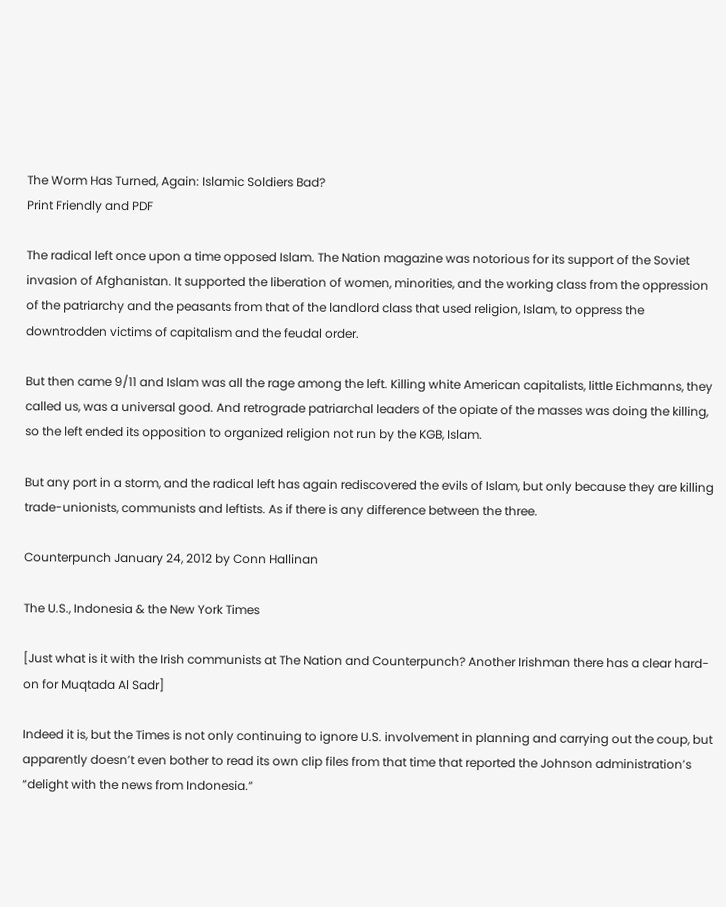The Worm Has Turned, Again: Islamic Soldiers Bad?
Print Friendly and PDF

The radical left once upon a time opposed Islam. The Nation magazine was notorious for its support of the Soviet invasion of Afghanistan. It supported the liberation of women, minorities, and the working class from the oppression of the patriarchy and the peasants from that of the landlord class that used religion, Islam, to oppress the downtrodden victims of capitalism and the feudal order.

But then came 9/11 and Islam was all the rage among the left. Killing white American capitalists, little Eichmanns, they called us, was a universal good. And retrograde patriarchal leaders of the opiate of the masses was doing the killing, so the left ended its opposition to organized religion not run by the KGB, Islam.

But any port in a storm, and the radical left has again rediscovered the evils of Islam, but only because they are killing trade-unionists, communists and leftists. As if there is any difference between the three.

Counterpunch January 24, 2012 by Conn Hallinan

The U.S., Indonesia & the New York Times

[Just what is it with the Irish communists at The Nation and Counterpunch? Another Irishman there has a clear hard-on for Muqtada Al Sadr]

Indeed it is, but the Times is not only continuing to ignore U.S. involvement in planning and carrying out the coup, but apparently doesn’t even bother to read its own clip files from that time that reported the Johnson administration’s “delight with the news from Indonesia.”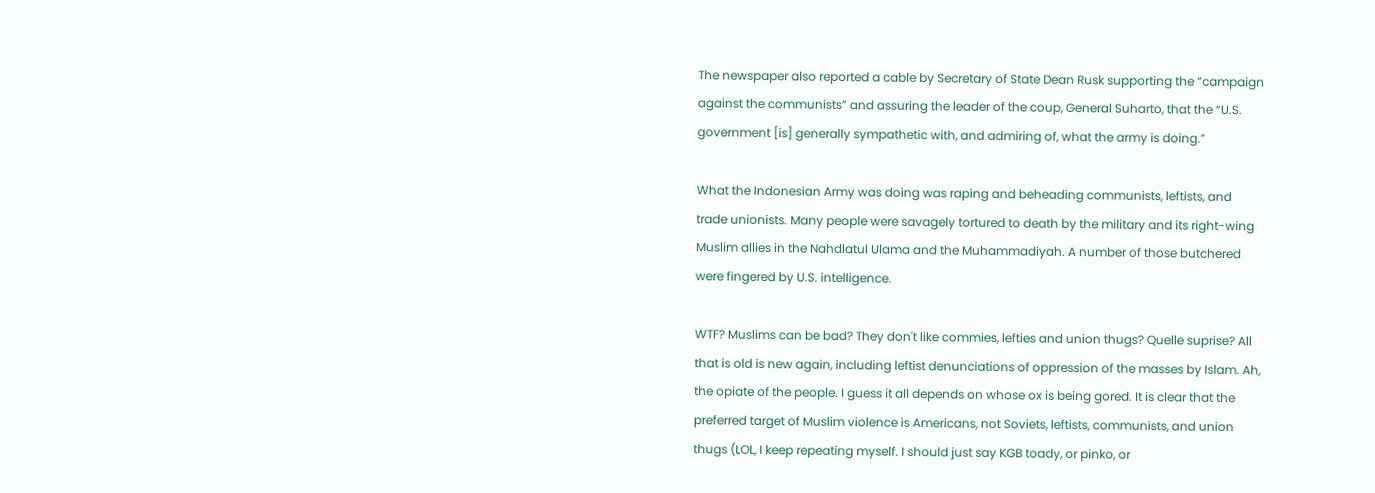The newspaper also reported a cable by Secretary of State Dean Rusk supporting the “campaign against the communists” and assuring the leader of the coup, General Suharto, that the “U.S. government [is] generally sympathetic with, and admiring of, what the army is doing.”

What the Indonesian Army was doing was raping and beheading communists, leftists, and trade unionists. Many people were savagely tortured to death by the military and its right-wing Muslim allies in the Nahdlatul Ulama and the Muhammadiyah. A number of those butchered were fingered by U.S. intelligence.

WTF? Muslims can be bad? They don't like commies, lefties and union thugs? Quelle suprise? All that is old is new again, including leftist denunciations of oppression of the masses by Islam. Ah, the opiate of the people. I guess it all depends on whose ox is being gored. It is clear that the preferred target of Muslim violence is Americans, not Soviets, leftists, communists, and union thugs (LOL, I keep repeating myself. I should just say KGB toady, or pinko, or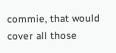commie, that would cover all those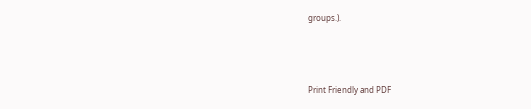groups.).



Print Friendly and PDF